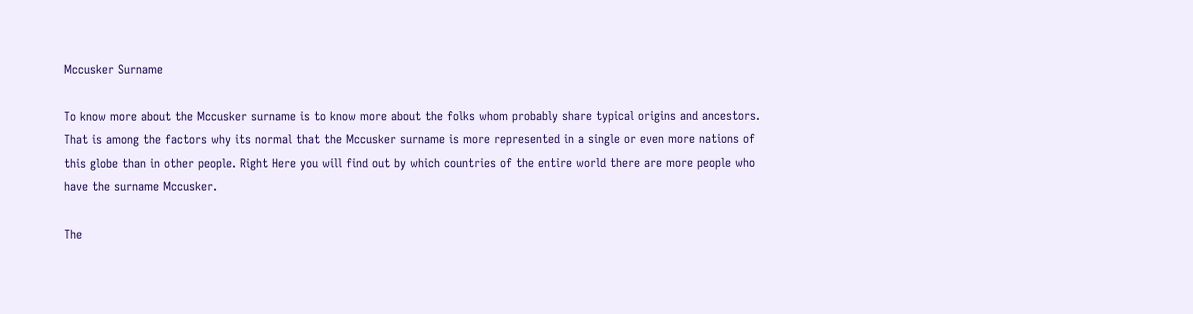Mccusker Surname

To know more about the Mccusker surname is to know more about the folks whom probably share typical origins and ancestors. That is among the factors why its normal that the Mccusker surname is more represented in a single or even more nations of this globe than in other people. Right Here you will find out by which countries of the entire world there are more people who have the surname Mccusker.

The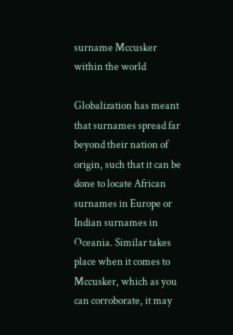surname Mccusker within the world

Globalization has meant that surnames spread far beyond their nation of origin, such that it can be done to locate African surnames in Europe or Indian surnames in Oceania. Similar takes place when it comes to Mccusker, which as you can corroborate, it may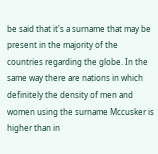be said that it's a surname that may be present in the majority of the countries regarding the globe. In the same way there are nations in which definitely the density of men and women using the surname Mccusker is higher than in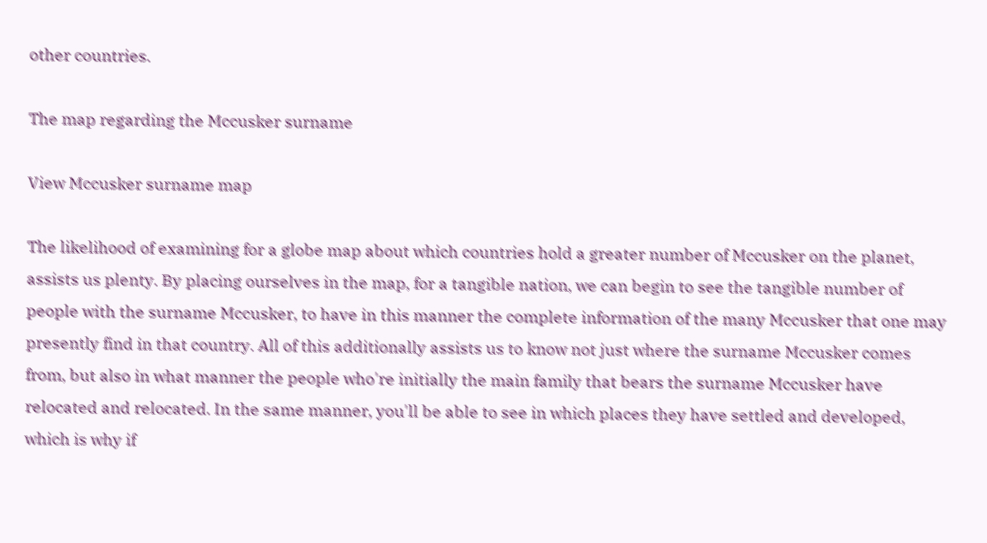other countries.

The map regarding the Mccusker surname

View Mccusker surname map

The likelihood of examining for a globe map about which countries hold a greater number of Mccusker on the planet, assists us plenty. By placing ourselves in the map, for a tangible nation, we can begin to see the tangible number of people with the surname Mccusker, to have in this manner the complete information of the many Mccusker that one may presently find in that country. All of this additionally assists us to know not just where the surname Mccusker comes from, but also in what manner the people who're initially the main family that bears the surname Mccusker have relocated and relocated. In the same manner, you'll be able to see in which places they have settled and developed, which is why if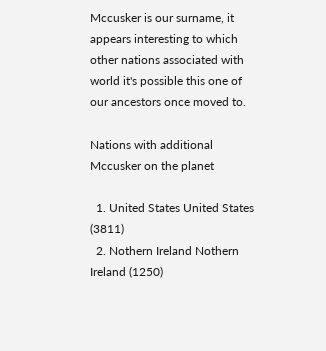Mccusker is our surname, it appears interesting to which other nations associated with world it's possible this one of our ancestors once moved to.

Nations with additional Mccusker on the planet

  1. United States United States (3811)
  2. Nothern Ireland Nothern Ireland (1250)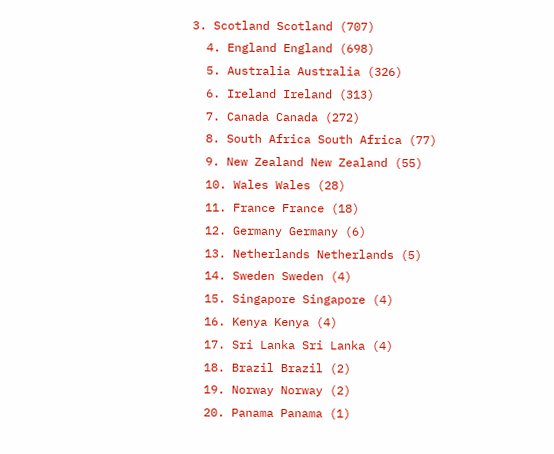3. Scotland Scotland (707)
  4. England England (698)
  5. Australia Australia (326)
  6. Ireland Ireland (313)
  7. Canada Canada (272)
  8. South Africa South Africa (77)
  9. New Zealand New Zealand (55)
  10. Wales Wales (28)
  11. France France (18)
  12. Germany Germany (6)
  13. Netherlands Netherlands (5)
  14. Sweden Sweden (4)
  15. Singapore Singapore (4)
  16. Kenya Kenya (4)
  17. Sri Lanka Sri Lanka (4)
  18. Brazil Brazil (2)
  19. Norway Norway (2)
  20. Panama Panama (1)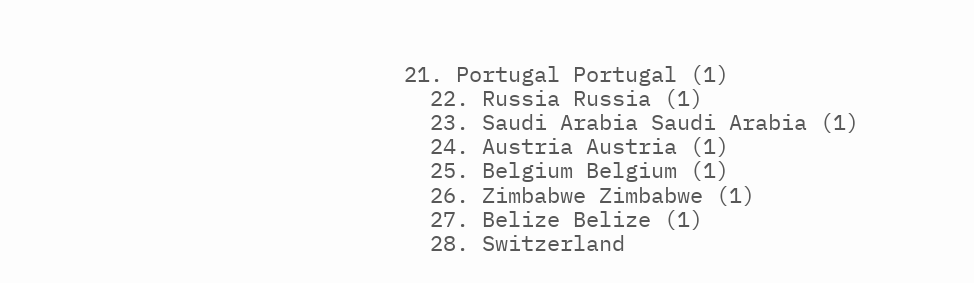21. Portugal Portugal (1)
  22. Russia Russia (1)
  23. Saudi Arabia Saudi Arabia (1)
  24. Austria Austria (1)
  25. Belgium Belgium (1)
  26. Zimbabwe Zimbabwe (1)
  27. Belize Belize (1)
  28. Switzerland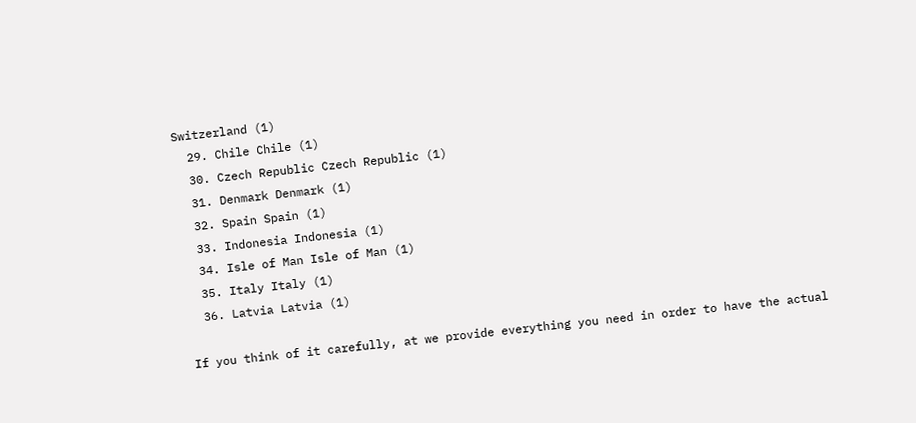Switzerland (1)
  29. Chile Chile (1)
  30. Czech Republic Czech Republic (1)
  31. Denmark Denmark (1)
  32. Spain Spain (1)
  33. Indonesia Indonesia (1)
  34. Isle of Man Isle of Man (1)
  35. Italy Italy (1)
  36. Latvia Latvia (1)

If you think of it carefully, at we provide everything you need in order to have the actual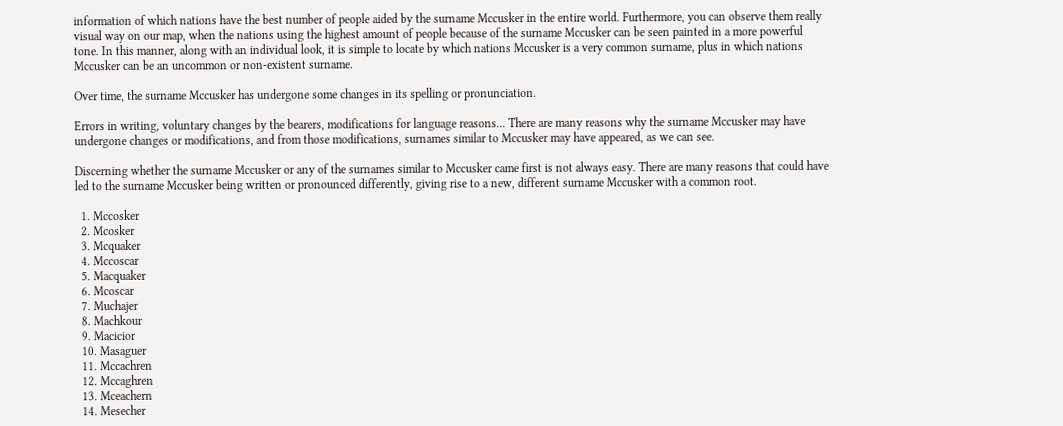information of which nations have the best number of people aided by the surname Mccusker in the entire world. Furthermore, you can observe them really visual way on our map, when the nations using the highest amount of people because of the surname Mccusker can be seen painted in a more powerful tone. In this manner, along with an individual look, it is simple to locate by which nations Mccusker is a very common surname, plus in which nations Mccusker can be an uncommon or non-existent surname.

Over time, the surname Mccusker has undergone some changes in its spelling or pronunciation.

Errors in writing, voluntary changes by the bearers, modifications for language reasons... There are many reasons why the surname Mccusker may have undergone changes or modifications, and from those modifications, surnames similar to Mccusker may have appeared, as we can see.

Discerning whether the surname Mccusker or any of the surnames similar to Mccusker came first is not always easy. There are many reasons that could have led to the surname Mccusker being written or pronounced differently, giving rise to a new, different surname Mccusker with a common root.

  1. Mccosker
  2. Mcosker
  3. Mcquaker
  4. Mccoscar
  5. Macquaker
  6. Mcoscar
  7. Muchajer
  8. Machkour
  9. Macicior
  10. Masaguer
  11. Mccachren
  12. Mccaghren
  13. Mceachern
  14. Mesecher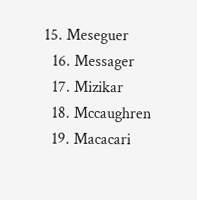15. Meseguer
  16. Messager
  17. Mizikar
  18. Mccaughren
  19. Macacari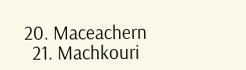20. Maceachern
  21. Machkouri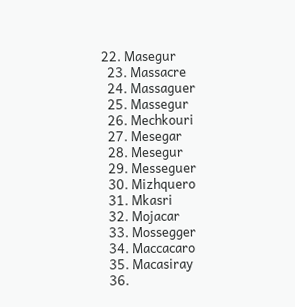22. Masegur
  23. Massacre
  24. Massaguer
  25. Massegur
  26. Mechkouri
  27. Mesegar
  28. Mesegur
  29. Messeguer
  30. Mizhquero
  31. Mkasri
  32. Mojacar
  33. Mossegger
  34. Maccacaro
  35. Macasiray
  36.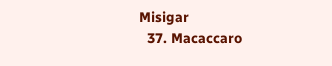Misigar
  37. Macaccaro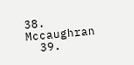38. Mccaughran
  39.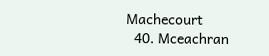Machecourt
  40. Mceachran